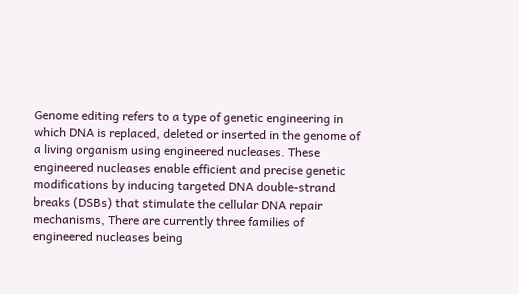Genome editing refers to a type of genetic engineering in which DNA is replaced, deleted or inserted in the genome of a living organism using engineered nucleases. These engineered nucleases enable efficient and precise genetic modifications by inducing targeted DNA double-strand breaks (DSBs) that stimulate the cellular DNA repair mechanisms, There are currently three families of engineered nucleases being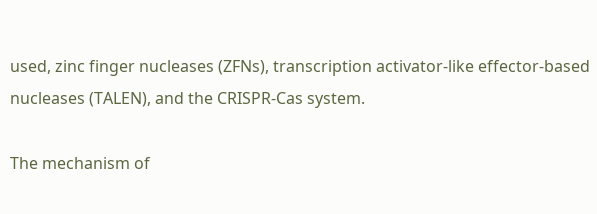used, zinc finger nucleases (ZFNs), transcription activator-like effector-based nucleases (TALEN), and the CRISPR-Cas system.

The mechanism of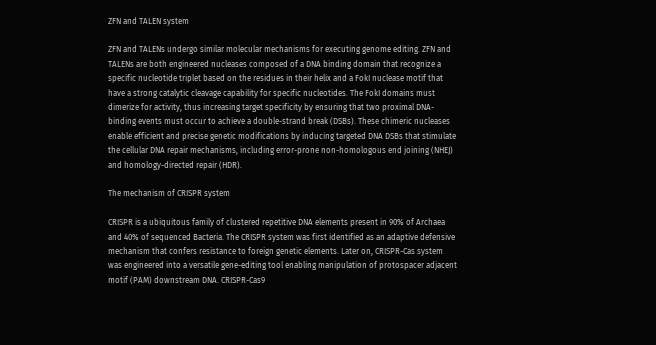ZFN and TALEN system

ZFN and TALENs undergo similar molecular mechanisms for executing genome editing. ZFN and TALENs are both engineered nucleases composed of a DNA binding domain that recognize a specific nucleotide triplet based on the residues in their helix and a FokI nuclease motif that have a strong catalytic cleavage capability for specific nucleotides. The FokI domains must dimerize for activity, thus increasing target specificity by ensuring that two proximal DNA-binding events must occur to achieve a double-strand break (DSBs). These chimeric nucleases enable efficient and precise genetic modifications by inducing targeted DNA DSBs that stimulate the cellular DNA repair mechanisms, including error-prone non-homologous end joining (NHEJ) and homology-directed repair (HDR).

The mechanism of CRISPR system

CRISPR is a ubiquitous family of clustered repetitive DNA elements present in 90% of Archaea and 40% of sequenced Bacteria. The CRISPR system was first identified as an adaptive defensive mechanism that confers resistance to foreign genetic elements. Later on, CRISPR-Cas system was engineered into a versatile gene-editing tool enabling manipulation of protospacer adjacent motif (PAM) downstream DNA. CRISPR-Cas9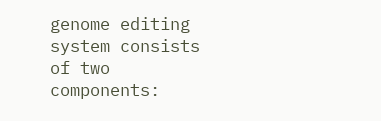genome editing system consists of two components: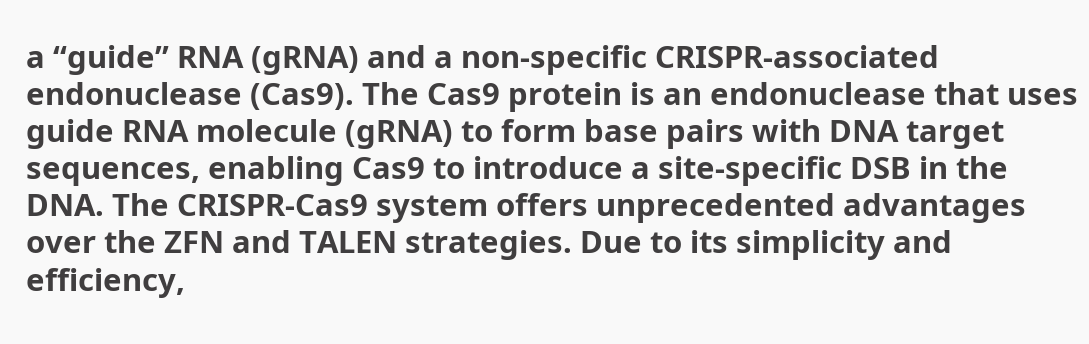a “guide” RNA (gRNA) and a non-specific CRISPR-associated endonuclease (Cas9). The Cas9 protein is an endonuclease that uses guide RNA molecule (gRNA) to form base pairs with DNA target sequences, enabling Cas9 to introduce a site-specific DSB in the DNA. The CRISPR-Cas9 system offers unprecedented advantages over the ZFN and TALEN strategies. Due to its simplicity and efficiency,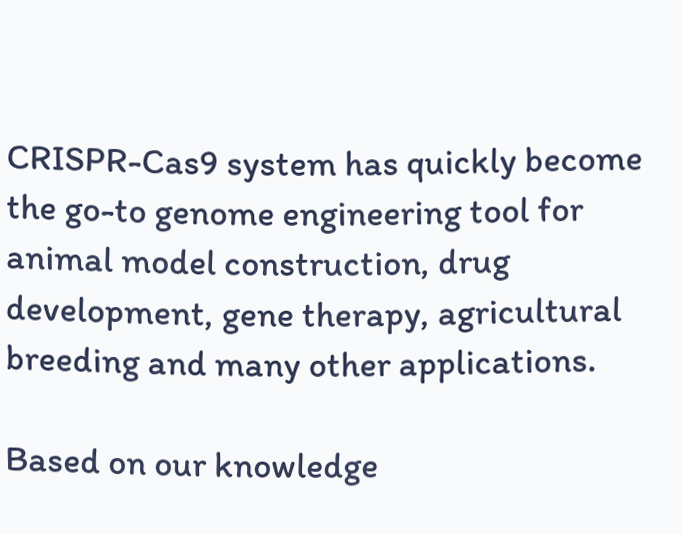CRISPR-Cas9 system has quickly become the go-to genome engineering tool for animal model construction, drug development, gene therapy, agricultural breeding and many other applications.

Based on our knowledge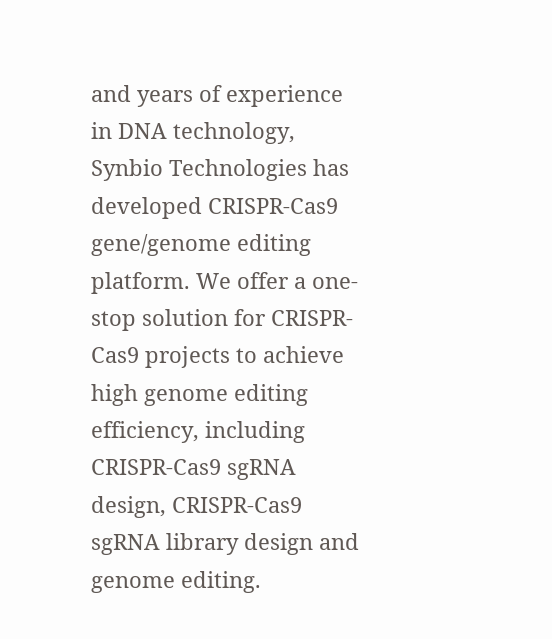and years of experience in DNA technology, Synbio Technologies has developed CRISPR-Cas9 gene/genome editing platform. We offer a one-stop solution for CRISPR-Cas9 projects to achieve high genome editing efficiency, including CRISPR-Cas9 sgRNA design, CRISPR-Cas9 sgRNA library design and genome editing.